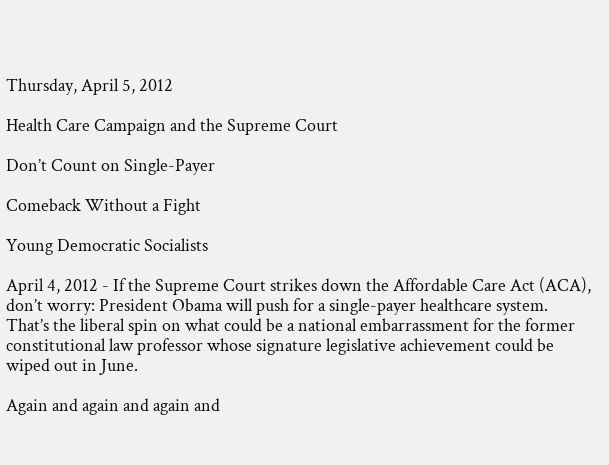Thursday, April 5, 2012

Health Care Campaign and the Supreme Court

Don’t Count on Single-Payer

Comeback Without a Fight

Young Democratic Socialists

April 4, 2012 - If the Supreme Court strikes down the Affordable Care Act (ACA), don’t worry: President Obama will push for a single-payer healthcare system. That’s the liberal spin on what could be a national embarrassment for the former constitutional law professor whose signature legislative achievement could be wiped out in June.

Again and again and again and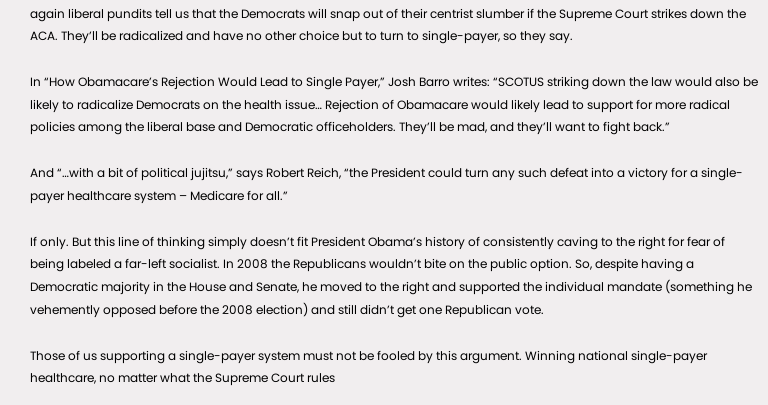again liberal pundits tell us that the Democrats will snap out of their centrist slumber if the Supreme Court strikes down the ACA. They’ll be radicalized and have no other choice but to turn to single-payer, so they say.

In “How Obamacare’s Rejection Would Lead to Single Payer,” Josh Barro writes: “SCOTUS striking down the law would also be likely to radicalize Democrats on the health issue… Rejection of Obamacare would likely lead to support for more radical policies among the liberal base and Democratic officeholders. They’ll be mad, and they’ll want to fight back.”

And “…with a bit of political jujitsu,” says Robert Reich, “the President could turn any such defeat into a victory for a single-payer healthcare system – Medicare for all.”

If only. But this line of thinking simply doesn’t fit President Obama’s history of consistently caving to the right for fear of being labeled a far-left socialist. In 2008 the Republicans wouldn’t bite on the public option. So, despite having a Democratic majority in the House and Senate, he moved to the right and supported the individual mandate (something he vehemently opposed before the 2008 election) and still didn’t get one Republican vote.

Those of us supporting a single-payer system must not be fooled by this argument. Winning national single-payer healthcare, no matter what the Supreme Court rules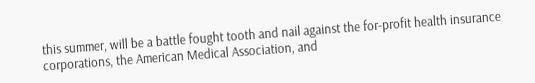this summer, will be a battle fought tooth and nail against the for-profit health insurance corporations, the American Medical Association, and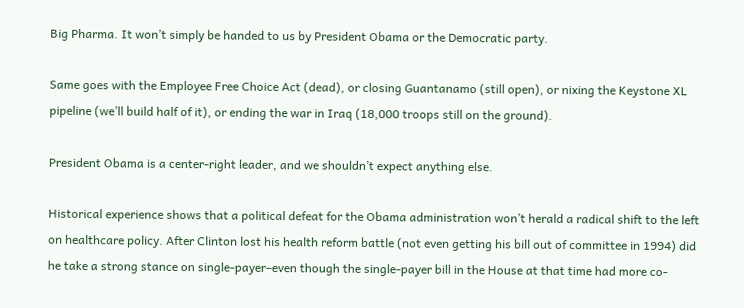Big Pharma. It won’t simply be handed to us by President Obama or the Democratic party.

Same goes with the Employee Free Choice Act (dead), or closing Guantanamo (still open), or nixing the Keystone XL pipeline (we’ll build half of it), or ending the war in Iraq (18,000 troops still on the ground).

President Obama is a center-right leader, and we shouldn’t expect anything else.

Historical experience shows that a political defeat for the Obama administration won’t herald a radical shift to the left on healthcare policy. After Clinton lost his health reform battle (not even getting his bill out of committee in 1994) did he take a strong stance on single-payer–even though the single-payer bill in the House at that time had more co-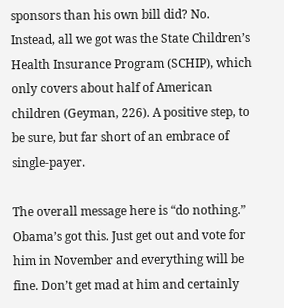sponsors than his own bill did? No. Instead, all we got was the State Children’s Health Insurance Program (SCHIP), which only covers about half of American children (Geyman, 226). A positive step, to be sure, but far short of an embrace of single-payer.

The overall message here is “do nothing.” Obama’s got this. Just get out and vote for him in November and everything will be fine. Don’t get mad at him and certainly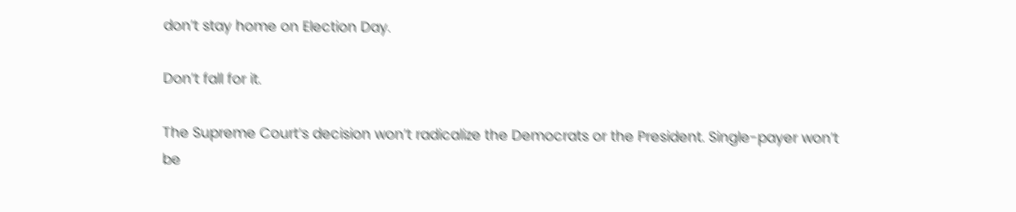don’t stay home on Election Day.

Don’t fall for it.

The Supreme Court’s decision won’t radicalize the Democrats or the President. Single-payer won’t be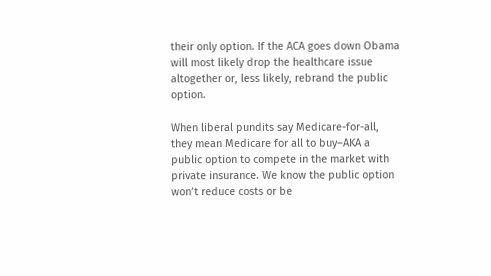their only option. If the ACA goes down Obama will most likely drop the healthcare issue altogether or, less likely, rebrand the public option.

When liberal pundits say Medicare-for-all, they mean Medicare for all to buy–AKA a public option to compete in the market with private insurance. We know the public option won’t reduce costs or be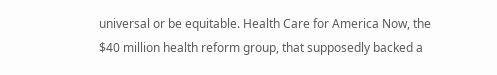universal or be equitable. Health Care for America Now, the $40 million health reform group, that supposedly backed a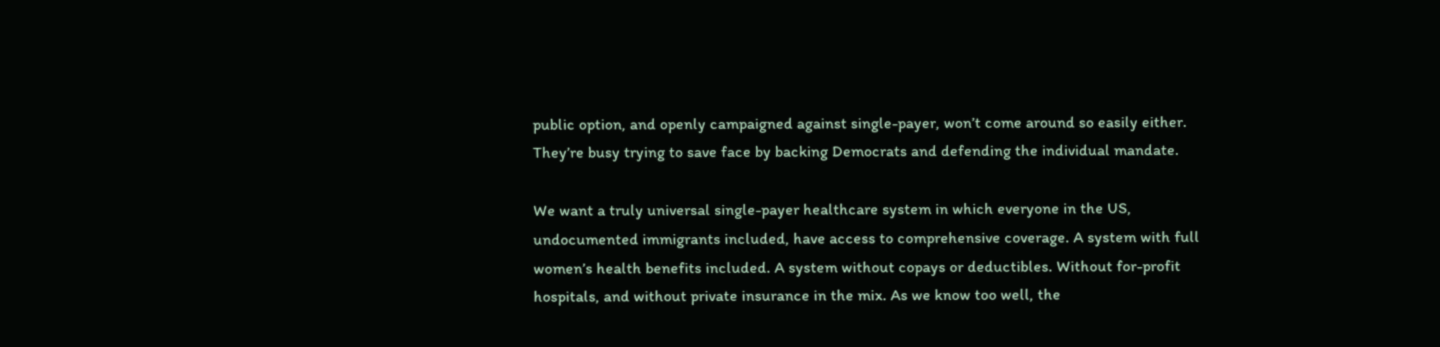public option, and openly campaigned against single-payer, won’t come around so easily either. They’re busy trying to save face by backing Democrats and defending the individual mandate.

We want a truly universal single-payer healthcare system in which everyone in the US, undocumented immigrants included, have access to comprehensive coverage. A system with full women’s health benefits included. A system without copays or deductibles. Without for-profit hospitals, and without private insurance in the mix. As we know too well, the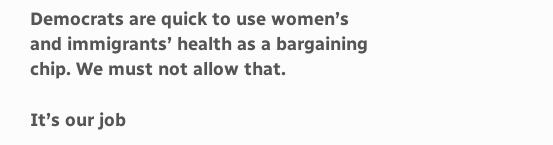Democrats are quick to use women’s and immigrants’ health as a bargaining chip. We must not allow that.

It’s our job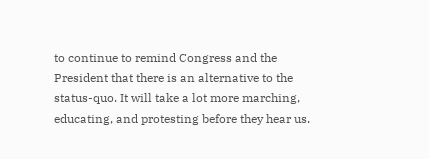to continue to remind Congress and the President that there is an alternative to the status-quo. It will take a lot more marching, educating, and protesting before they hear us.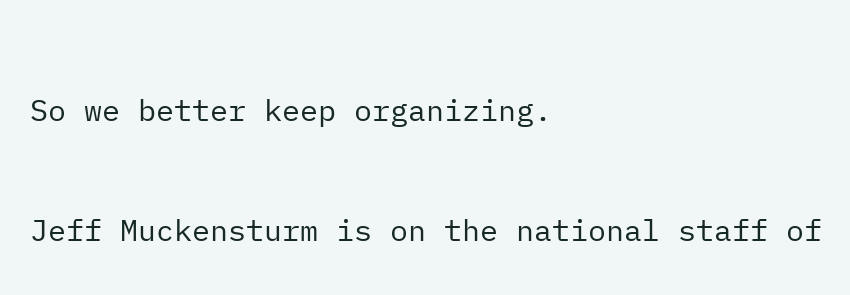So we better keep organizing.

Jeff Muckensturm is on the national staff of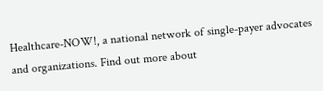Healthcare-NOW!, a national network of single-payer advocates and organizations. Find out more about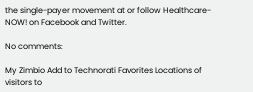the single-payer movement at or follow Healthcare-NOW! on Facebook and Twitter.

No comments:

My Zimbio Add to Technorati Favorites Locations of visitors to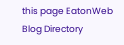this page EatonWeb Blog Directory